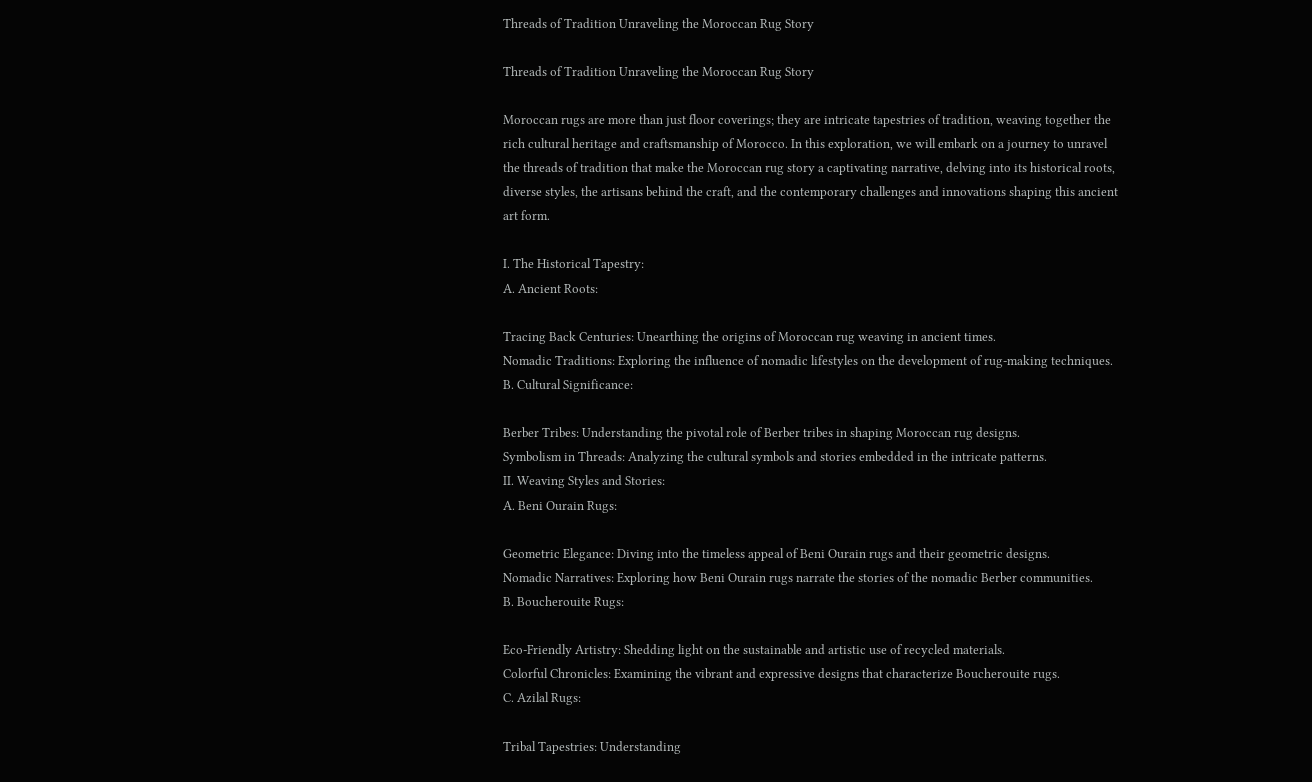Threads of Tradition Unraveling the Moroccan Rug Story

Threads of Tradition Unraveling the Moroccan Rug Story

Moroccan rugs are more than just floor coverings; they are intricate tapestries of tradition, weaving together the rich cultural heritage and craftsmanship of Morocco. In this exploration, we will embark on a journey to unravel the threads of tradition that make the Moroccan rug story a captivating narrative, delving into its historical roots, diverse styles, the artisans behind the craft, and the contemporary challenges and innovations shaping this ancient art form.

I. The Historical Tapestry:
A. Ancient Roots:

Tracing Back Centuries: Unearthing the origins of Moroccan rug weaving in ancient times.
Nomadic Traditions: Exploring the influence of nomadic lifestyles on the development of rug-making techniques.
B. Cultural Significance:

Berber Tribes: Understanding the pivotal role of Berber tribes in shaping Moroccan rug designs.
Symbolism in Threads: Analyzing the cultural symbols and stories embedded in the intricate patterns.
II. Weaving Styles and Stories:
A. Beni Ourain Rugs:

Geometric Elegance: Diving into the timeless appeal of Beni Ourain rugs and their geometric designs.
Nomadic Narratives: Exploring how Beni Ourain rugs narrate the stories of the nomadic Berber communities.
B. Boucherouite Rugs:

Eco-Friendly Artistry: Shedding light on the sustainable and artistic use of recycled materials.
Colorful Chronicles: Examining the vibrant and expressive designs that characterize Boucherouite rugs.
C. Azilal Rugs:

Tribal Tapestries: Understanding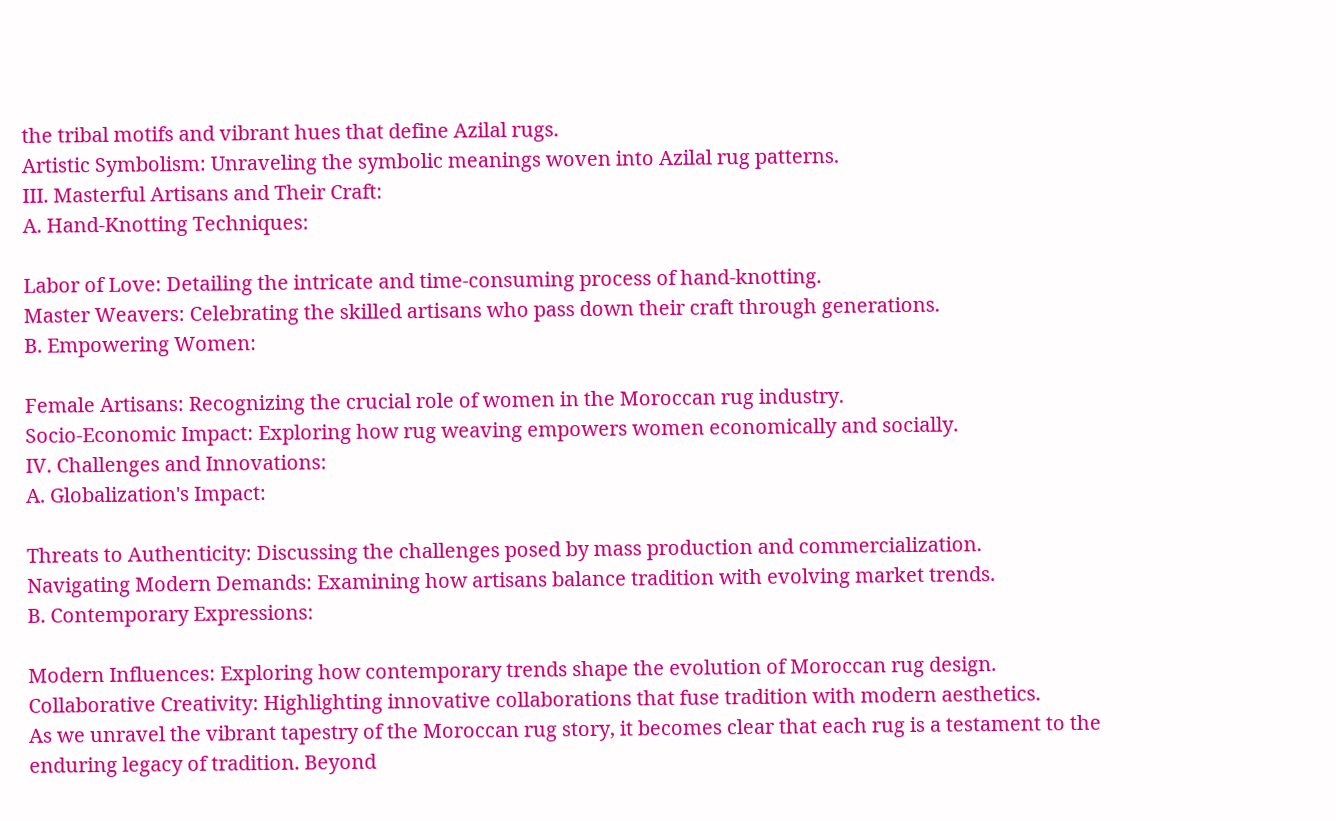the tribal motifs and vibrant hues that define Azilal rugs.
Artistic Symbolism: Unraveling the symbolic meanings woven into Azilal rug patterns.
III. Masterful Artisans and Their Craft:
A. Hand-Knotting Techniques:

Labor of Love: Detailing the intricate and time-consuming process of hand-knotting.
Master Weavers: Celebrating the skilled artisans who pass down their craft through generations.
B. Empowering Women:

Female Artisans: Recognizing the crucial role of women in the Moroccan rug industry.
Socio-Economic Impact: Exploring how rug weaving empowers women economically and socially.
IV. Challenges and Innovations:
A. Globalization's Impact:

Threats to Authenticity: Discussing the challenges posed by mass production and commercialization.
Navigating Modern Demands: Examining how artisans balance tradition with evolving market trends.
B. Contemporary Expressions:

Modern Influences: Exploring how contemporary trends shape the evolution of Moroccan rug design.
Collaborative Creativity: Highlighting innovative collaborations that fuse tradition with modern aesthetics.
As we unravel the vibrant tapestry of the Moroccan rug story, it becomes clear that each rug is a testament to the enduring legacy of tradition. Beyond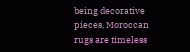being decorative pieces, Moroccan rugs are timeless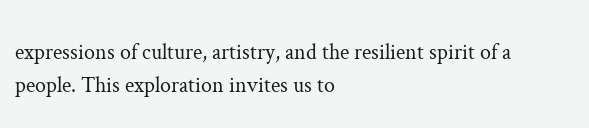expressions of culture, artistry, and the resilient spirit of a people. This exploration invites us to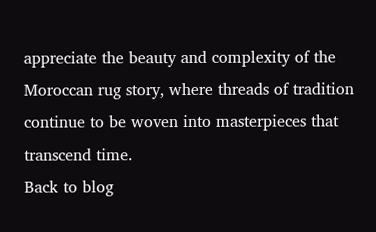appreciate the beauty and complexity of the Moroccan rug story, where threads of tradition continue to be woven into masterpieces that transcend time.
Back to blog